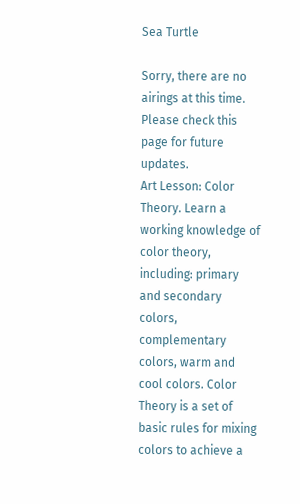Sea Turtle

Sorry, there are no airings at this time. Please check this page for future updates.
Art Lesson: Color Theory. Learn a working knowledge of color theory, including: primary and secondary colors, complementary colors, warm and cool colors. Color Theory is a set of basic rules for mixing colors to achieve a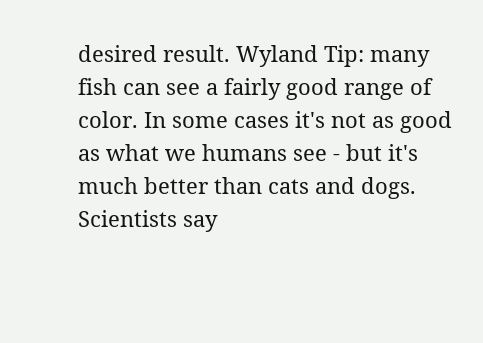desired result. Wyland Tip: many fish can see a fairly good range of color. In some cases it's not as good as what we humans see - but it's much better than cats and dogs. Scientists say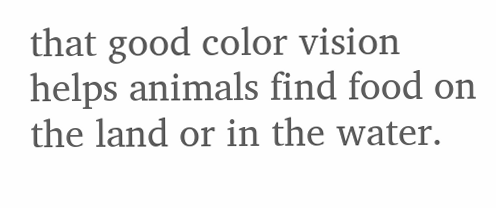that good color vision helps animals find food on the land or in the water.